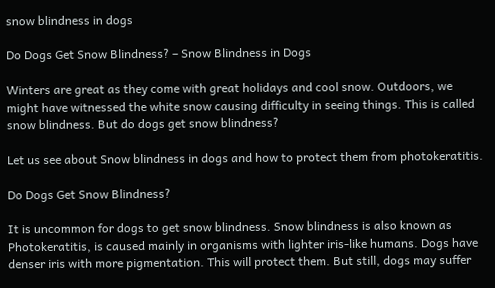snow blindness in dogs

Do Dogs Get Snow Blindness? – Snow Blindness in Dogs

Winters are great as they come with great holidays and cool snow. Outdoors, we might have witnessed the white snow causing difficulty in seeing things. This is called snow blindness. But do dogs get snow blindness?

Let us see about Snow blindness in dogs and how to protect them from photokeratitis.

Do Dogs Get Snow Blindness?

It is uncommon for dogs to get snow blindness. Snow blindness is also known as Photokeratitis, is caused mainly in organisms with lighter iris-like humans. Dogs have denser iris with more pigmentation. This will protect them. But still, dogs may suffer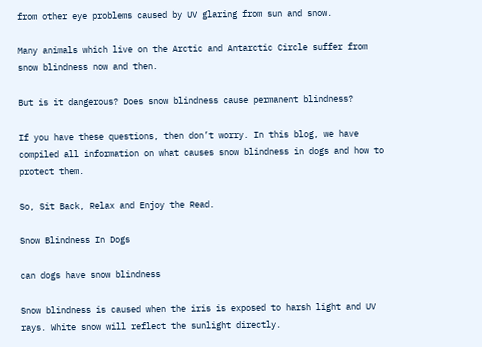from other eye problems caused by UV glaring from sun and snow.

Many animals which live on the Arctic and Antarctic Circle suffer from snow blindness now and then.

But is it dangerous? Does snow blindness cause permanent blindness?

If you have these questions, then don’t worry. In this blog, we have compiled all information on what causes snow blindness in dogs and how to protect them.

So, Sit Back, Relax and Enjoy the Read.

Snow Blindness In Dogs

can dogs have snow blindness

Snow blindness is caused when the iris is exposed to harsh light and UV rays. White snow will reflect the sunlight directly.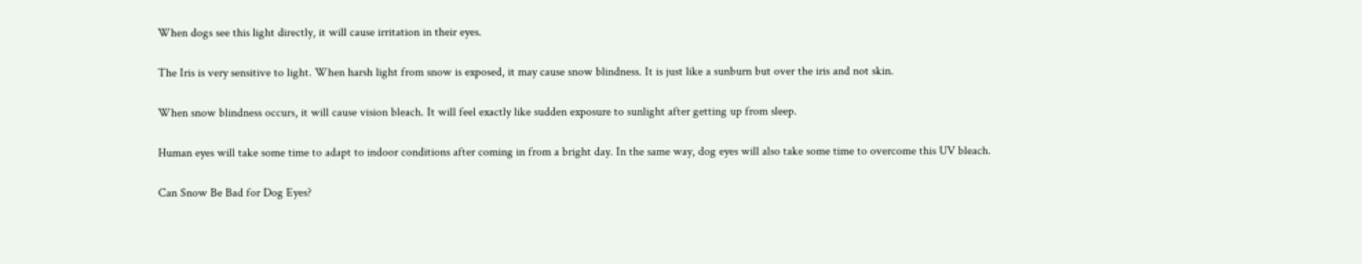When dogs see this light directly, it will cause irritation in their eyes.

The Iris is very sensitive to light. When harsh light from snow is exposed, it may cause snow blindness. It is just like a sunburn but over the iris and not skin.

When snow blindness occurs, it will cause vision bleach. It will feel exactly like sudden exposure to sunlight after getting up from sleep.

Human eyes will take some time to adapt to indoor conditions after coming in from a bright day. In the same way, dog eyes will also take some time to overcome this UV bleach.

Can Snow Be Bad for Dog Eyes?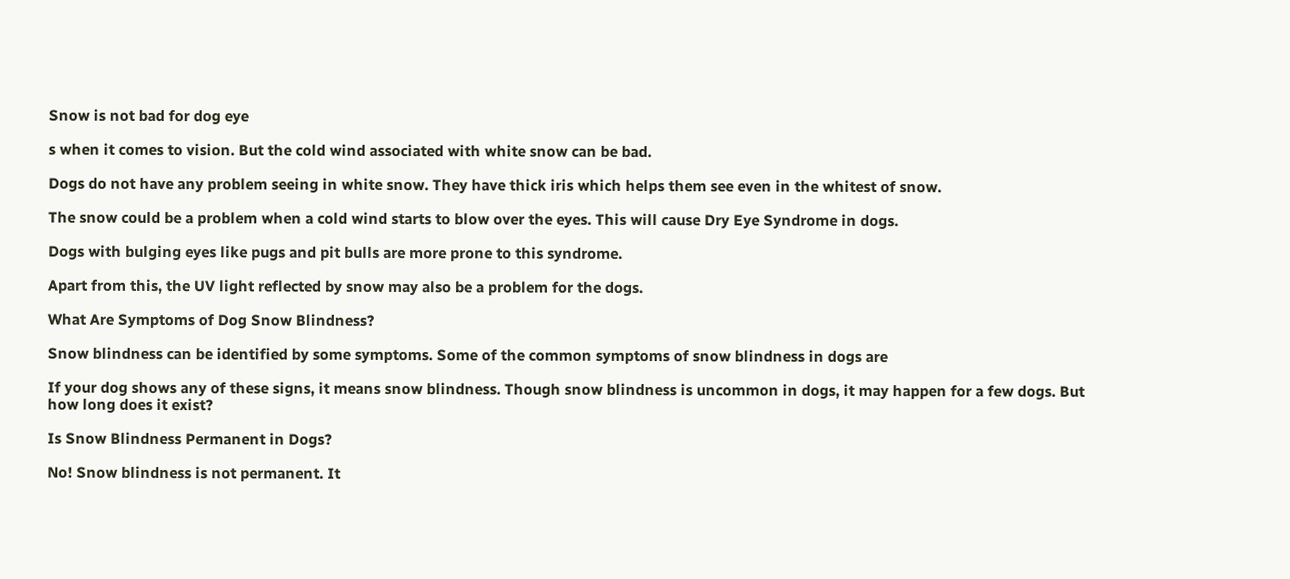Snow is not bad for dog eye

s when it comes to vision. But the cold wind associated with white snow can be bad.

Dogs do not have any problem seeing in white snow. They have thick iris which helps them see even in the whitest of snow.

The snow could be a problem when a cold wind starts to blow over the eyes. This will cause Dry Eye Syndrome in dogs.

Dogs with bulging eyes like pugs and pit bulls are more prone to this syndrome.

Apart from this, the UV light reflected by snow may also be a problem for the dogs.

What Are Symptoms of Dog Snow Blindness?

Snow blindness can be identified by some symptoms. Some of the common symptoms of snow blindness in dogs are

If your dog shows any of these signs, it means snow blindness. Though snow blindness is uncommon in dogs, it may happen for a few dogs. But how long does it exist?

Is Snow Blindness Permanent in Dogs?

No! Snow blindness is not permanent. It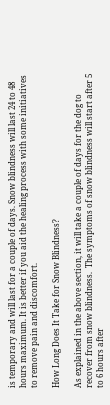is temporary and will last for a couple of days. Snow blindness will last 24 to 48 hours maximum. It is better if you aid the healing process with some initiatives to remove pain and discomfort.

How Long Does It Take for Snow Blindness?

As explained in the above section, it will take a couple of days for the dog to recover from snow blindness.  The symptoms of snow blindness will start after 5 to 6 hours after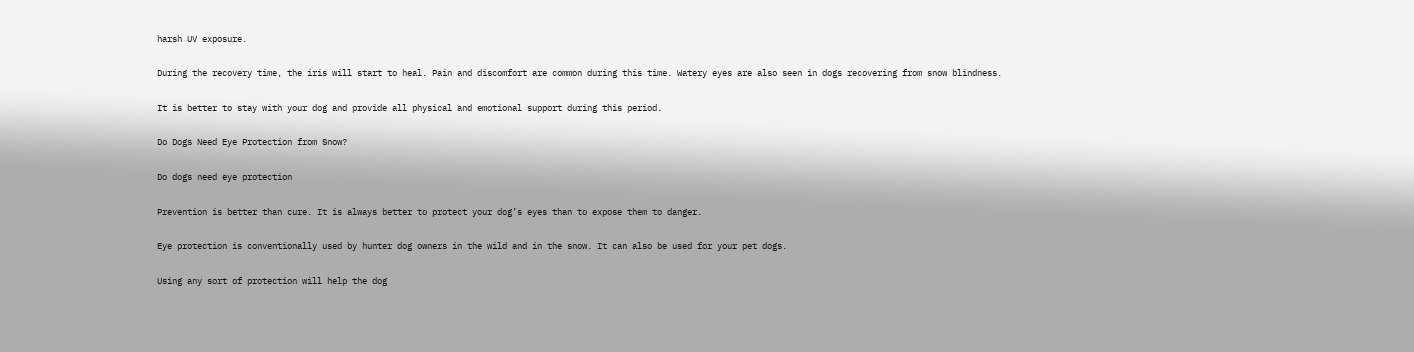harsh UV exposure.

During the recovery time, the iris will start to heal. Pain and discomfort are common during this time. Watery eyes are also seen in dogs recovering from snow blindness.

It is better to stay with your dog and provide all physical and emotional support during this period.

Do Dogs Need Eye Protection from Snow?

Do dogs need eye protection

Prevention is better than cure. It is always better to protect your dog’s eyes than to expose them to danger.

Eye protection is conventionally used by hunter dog owners in the wild and in the snow. It can also be used for your pet dogs.

Using any sort of protection will help the dog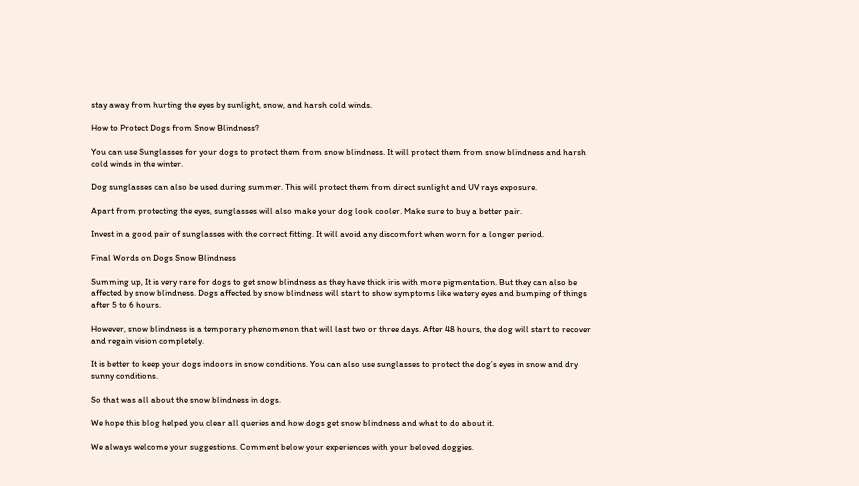stay away from hurting the eyes by sunlight, snow, and harsh cold winds.

How to Protect Dogs from Snow Blindness?

You can use Sunglasses for your dogs to protect them from snow blindness. It will protect them from snow blindness and harsh cold winds in the winter.

Dog sunglasses can also be used during summer. This will protect them from direct sunlight and UV rays exposure.

Apart from protecting the eyes, sunglasses will also make your dog look cooler. Make sure to buy a better pair.

Invest in a good pair of sunglasses with the correct fitting. It will avoid any discomfort when worn for a longer period.

Final Words on Dogs Snow Blindness

Summing up, It is very rare for dogs to get snow blindness as they have thick iris with more pigmentation. But they can also be affected by snow blindness. Dogs affected by snow blindness will start to show symptoms like watery eyes and bumping of things after 5 to 6 hours.

However, snow blindness is a temporary phenomenon that will last two or three days. After 48 hours, the dog will start to recover and regain vision completely.

It is better to keep your dogs indoors in snow conditions. You can also use sunglasses to protect the dog’s eyes in snow and dry sunny conditions.

So that was all about the snow blindness in dogs.

We hope this blog helped you clear all queries and how dogs get snow blindness and what to do about it.

We always welcome your suggestions. Comment below your experiences with your beloved doggies.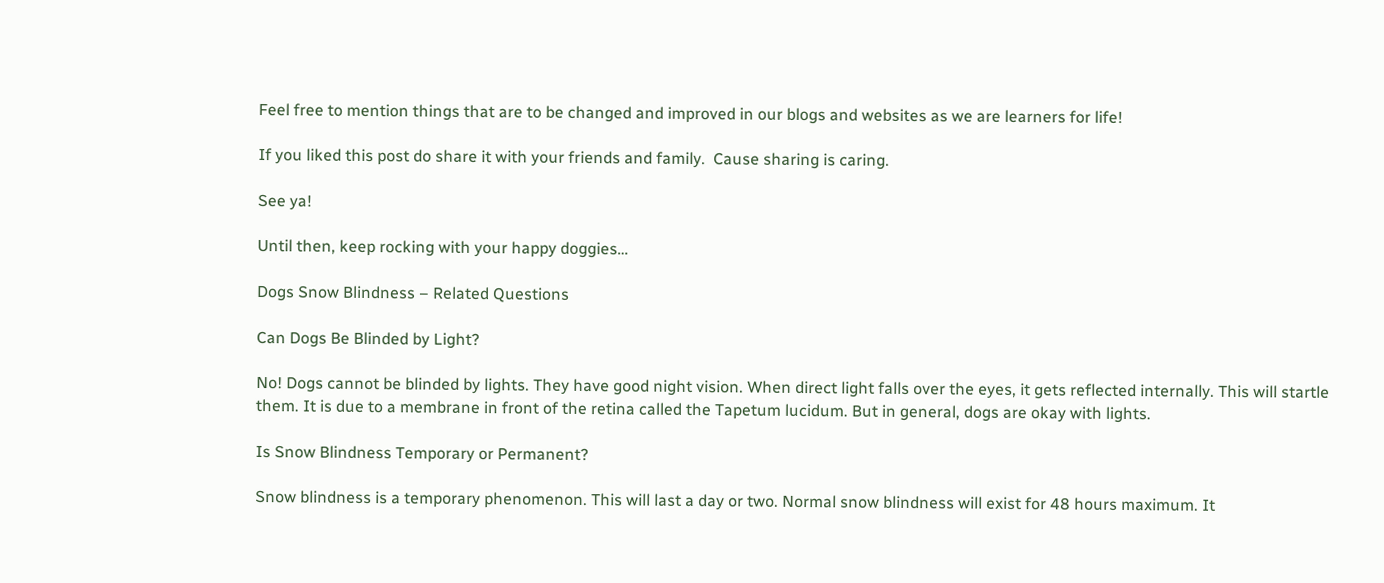Feel free to mention things that are to be changed and improved in our blogs and websites as we are learners for life!

If you liked this post do share it with your friends and family.  Cause sharing is caring.

See ya!

Until then, keep rocking with your happy doggies…

Dogs Snow Blindness – Related Questions

Can Dogs Be Blinded by Light?

No! Dogs cannot be blinded by lights. They have good night vision. When direct light falls over the eyes, it gets reflected internally. This will startle them. It is due to a membrane in front of the retina called the Tapetum lucidum. But in general, dogs are okay with lights.

Is Snow Blindness Temporary or Permanent?

Snow blindness is a temporary phenomenon. This will last a day or two. Normal snow blindness will exist for 48 hours maximum. It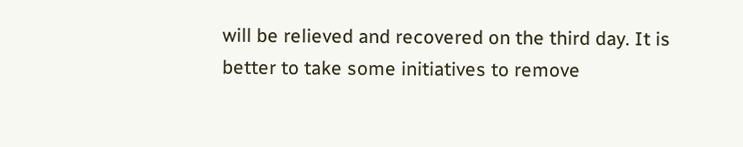will be relieved and recovered on the third day. It is better to take some initiatives to remove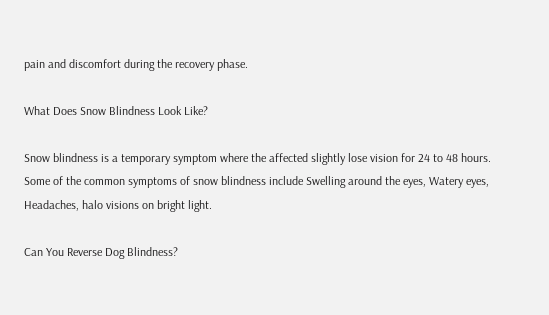pain and discomfort during the recovery phase.

What Does Snow Blindness Look Like?

Snow blindness is a temporary symptom where the affected slightly lose vision for 24 to 48 hours. Some of the common symptoms of snow blindness include Swelling around the eyes, Watery eyes, Headaches, halo visions on bright light.

Can You Reverse Dog Blindness?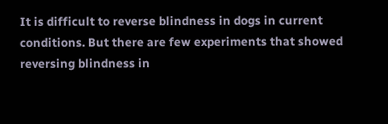It is difficult to reverse blindness in dogs in current conditions. But there are few experiments that showed reversing blindness in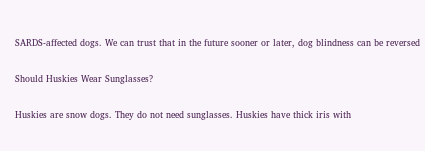SARDS-affected dogs. We can trust that in the future sooner or later, dog blindness can be reversed

Should Huskies Wear Sunglasses?

Huskies are snow dogs. They do not need sunglasses. Huskies have thick iris with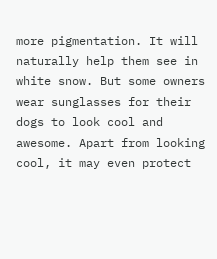more pigmentation. It will naturally help them see in white snow. But some owners wear sunglasses for their dogs to look cool and awesome. Apart from looking cool, it may even protect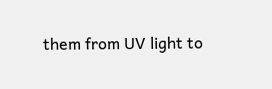them from UV light to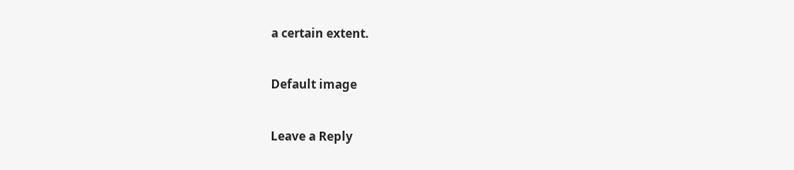a certain extent.

Default image

Leave a Reply